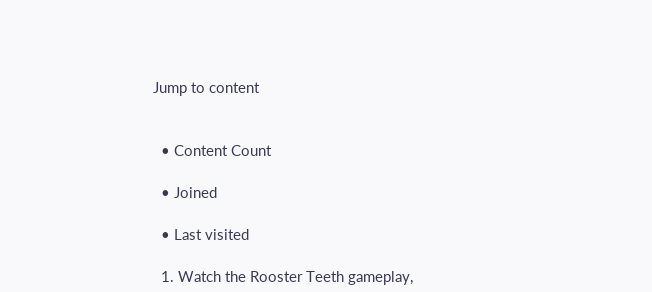Jump to content


  • Content Count

  • Joined

  • Last visited

  1. Watch the Rooster Teeth gameplay,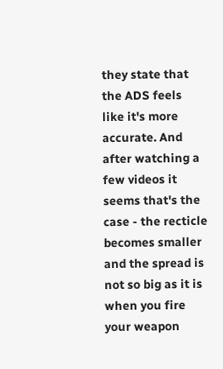they state that the ADS feels like it's more accurate. And after watching a few videos it seems that's the case - the recticle becomes smaller and the spread is not so big as it is when you fire your weapon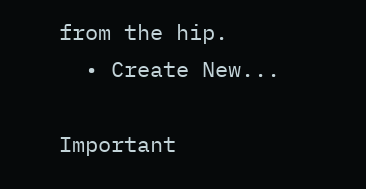from the hip.
  • Create New...

Important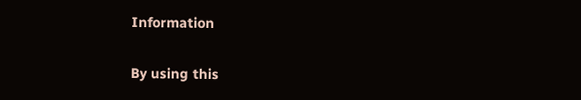Information

By using this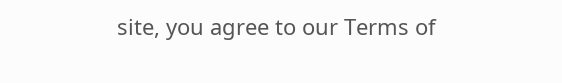site, you agree to our Terms of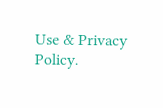Use & Privacy Policy.